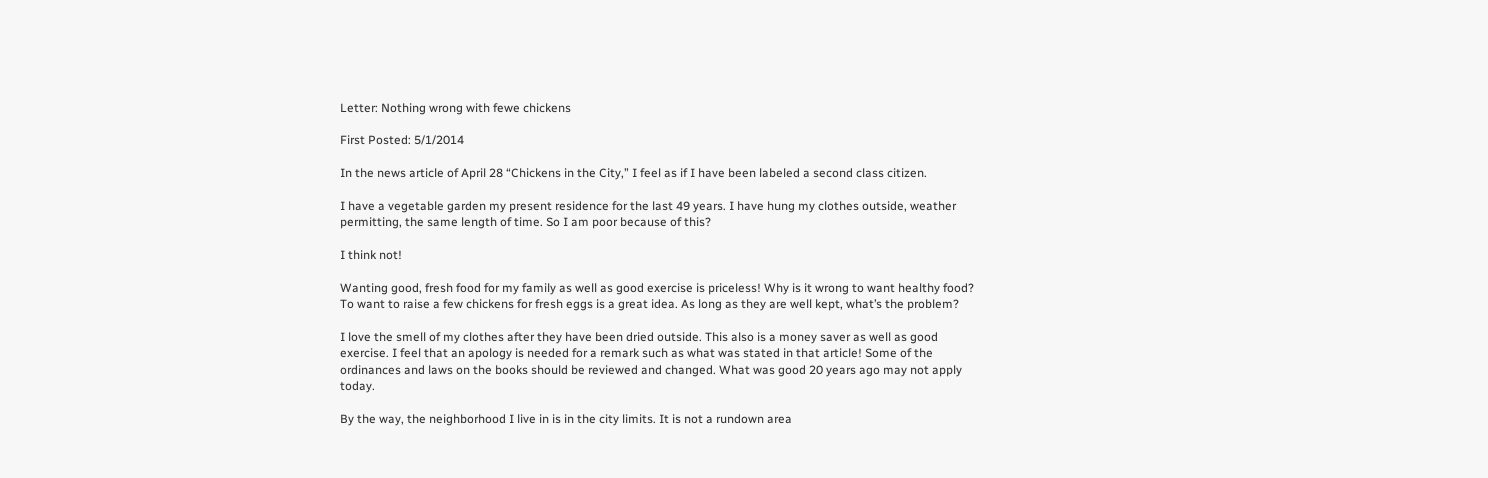Letter: Nothing wrong with fewe chickens

First Posted: 5/1/2014

In the news article of April 28 “Chickens in the City,” I feel as if I have been labeled a second class citizen.

I have a vegetable garden my present residence for the last 49 years. I have hung my clothes outside, weather permitting, the same length of time. So I am poor because of this?

I think not!

Wanting good, fresh food for my family as well as good exercise is priceless! Why is it wrong to want healthy food? To want to raise a few chickens for fresh eggs is a great idea. As long as they are well kept, what’s the problem?

I love the smell of my clothes after they have been dried outside. This also is a money saver as well as good exercise. I feel that an apology is needed for a remark such as what was stated in that article! Some of the ordinances and laws on the books should be reviewed and changed. What was good 20 years ago may not apply today.

By the way, the neighborhood I live in is in the city limits. It is not a rundown area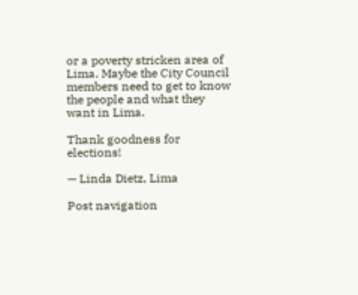or a poverty stricken area of Lima. Maybe the City Council members need to get to know the people and what they want in Lima.

Thank goodness for elections!

— Linda Dietz, Lima

Post navigation